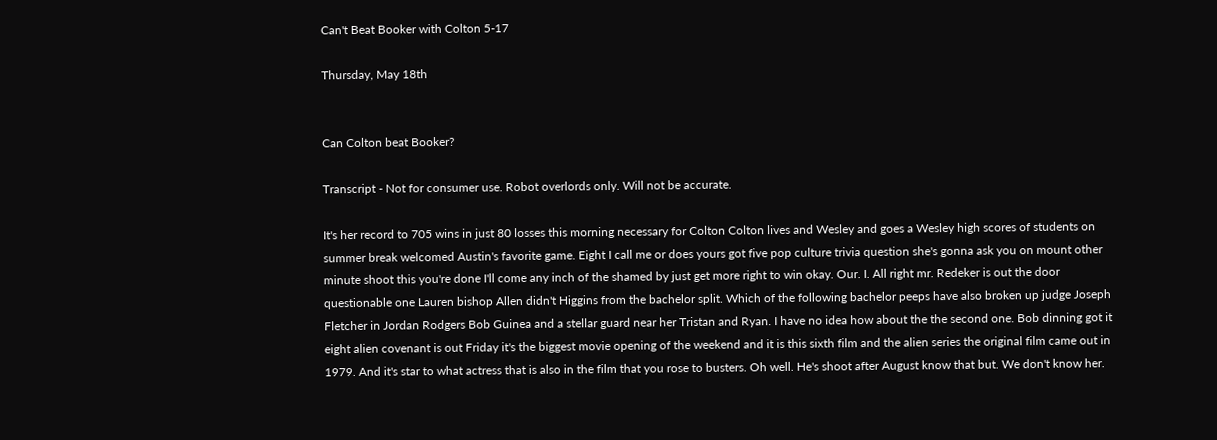Can't Beat Booker with Colton 5-17

Thursday, May 18th


Can Colton beat Booker?

Transcript - Not for consumer use. Robot overlords only. Will not be accurate.

It's her record to 705 wins in just 80 losses this morning necessary for Colton Colton lives and Wesley and goes a Wesley high scores of students on summer break welcomed Austin's favorite game. Eight I call me or does yours got five pop culture trivia question she's gonna ask you on mount other minute shoot this you're done I'll come any inch of the shamed by just get more right to win okay. Our. I. All right mr. Redeker is out the door questionable one Lauren bishop Allen didn't Higgins from the bachelor split. Which of the following bachelor peeps have also broken up judge Joseph Fletcher in Jordan Rodgers Bob Guinea and a stellar guard near her Tristan and Ryan. I have no idea how about the the second one. Bob dinning got it eight alien covenant is out Friday it's the biggest movie opening of the weekend and it is this sixth film and the alien series the original film came out in 1979. And it's star to what actress that is also in the film that you rose to busters. Oh well. He's shoot after August know that but. We don't know her.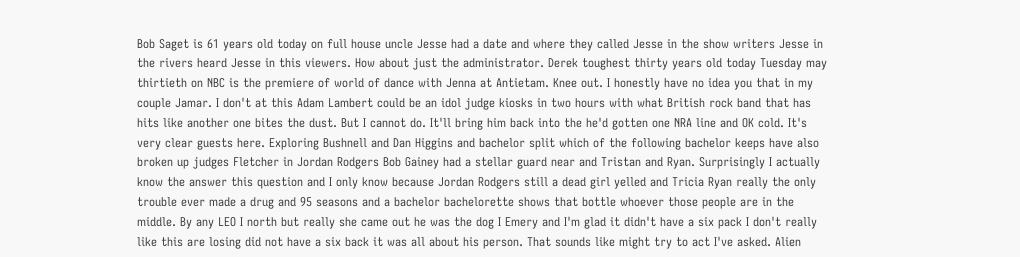Bob Saget is 61 years old today on full house uncle Jesse had a date and where they called Jesse in the show writers Jesse in the rivers heard Jesse in this viewers. How about just the administrator. Derek toughest thirty years old today Tuesday may thirtieth on NBC is the premiere of world of dance with Jenna at Antietam. Knee out. I honestly have no idea you that in my couple Jamar. I don't at this Adam Lambert could be an idol judge kiosks in two hours with what British rock band that has hits like another one bites the dust. But I cannot do. It'll bring him back into the he'd gotten one NRA line and OK cold. It's very clear guests here. Exploring Bushnell and Dan Higgins and bachelor split which of the following bachelor keeps have also broken up judges Fletcher in Jordan Rodgers Bob Gainey had a stellar guard near and Tristan and Ryan. Surprisingly I actually know the answer this question and I only know because Jordan Rodgers still a dead girl yelled and Tricia Ryan really the only trouble ever made a drug and 95 seasons and a bachelor bachelorette shows that bottle whoever those people are in the middle. By any LEO I north but really she came out he was the dog I Emery and I'm glad it didn't have a six pack I don't really like this are losing did not have a six back it was all about his person. That sounds like might try to act I've asked. Alien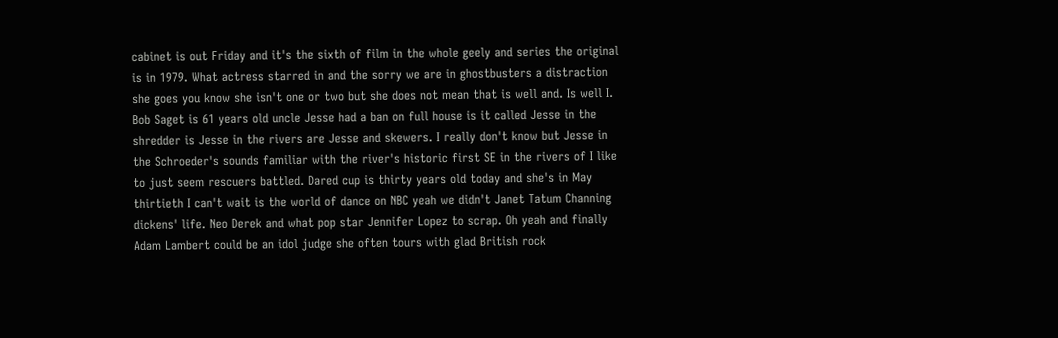cabinet is out Friday and it's the sixth of film in the whole geely and series the original is in 1979. What actress starred in and the sorry we are in ghostbusters a distraction she goes you know she isn't one or two but she does not mean that is well and. Is well I. Bob Saget is 61 years old uncle Jesse had a ban on full house is it called Jesse in the shredder is Jesse in the rivers are Jesse and skewers. I really don't know but Jesse in the Schroeder's sounds familiar with the river's historic first SE in the rivers of I like to just seem rescuers battled. Dared cup is thirty years old today and she's in May thirtieth I can't wait is the world of dance on NBC yeah we didn't Janet Tatum Channing dickens' life. Neo Derek and what pop star Jennifer Lopez to scrap. Oh yeah and finally Adam Lambert could be an idol judge she often tours with glad British rock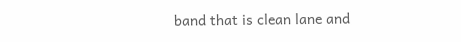band that is clean lane and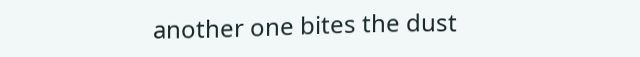another one bites the dust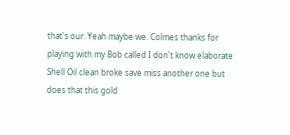that's our. Yeah maybe we. Colmes thanks for playing with my Bob called I don't know elaborate Shell Oil clean broke save miss another one but does that this gold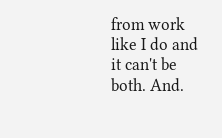from work like I do and it can't be both. And.